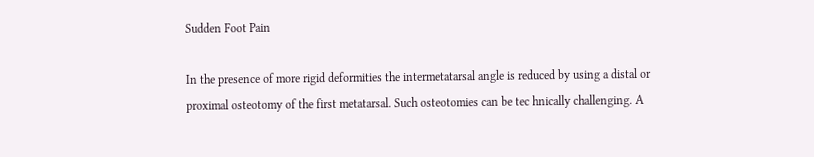Sudden Foot Pain

In the presence of more rigid deformities the intermetatarsal angle is reduced by using a distal or proximal osteotomy of the first metatarsal. Such osteotomies can be tec hnically challenging. A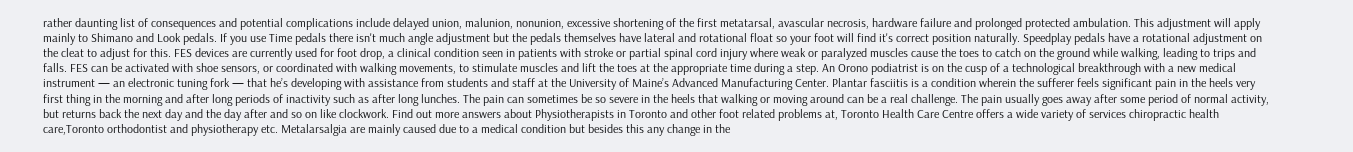rather daunting list of consequences and potential complications include delayed union, malunion, nonunion, excessive shortening of the first metatarsal, avascular necrosis, hardware failure and prolonged protected ambulation. This adjustment will apply mainly to Shimano and Look pedals. If you use Time pedals there isn't much angle adjustment but the pedals themselves have lateral and rotational float so your foot will find it's correct position naturally. Speedplay pedals have a rotational adjustment on the cleat to adjust for this. FES devices are currently used for foot drop, a clinical condition seen in patients with stroke or partial spinal cord injury where weak or paralyzed muscles cause the toes to catch on the ground while walking, leading to trips and falls. FES can be activated with shoe sensors, or coordinated with walking movements, to stimulate muscles and lift the toes at the appropriate time during a step. An Orono podiatrist is on the cusp of a technological breakthrough with a new medical instrument — an electronic tuning fork — that he’s developing with assistance from students and staff at the University of Maine’s Advanced Manufacturing Center. Plantar fasciitis is a condition wherein the sufferer feels significant pain in the heels very first thing in the morning and after long periods of inactivity such as after long lunches. The pain can sometimes be so severe in the heels that walking or moving around can be a real challenge. The pain usually goes away after some period of normal activity, but returns back the next day and the day after and so on like clockwork. Find out more answers about Physiotherapists in Toronto and other foot related problems at, Toronto Health Care Centre offers a wide variety of services chiropractic health care,Toronto orthodontist and physiotherapy etc. Metalarsalgia are mainly caused due to a medical condition but besides this any change in the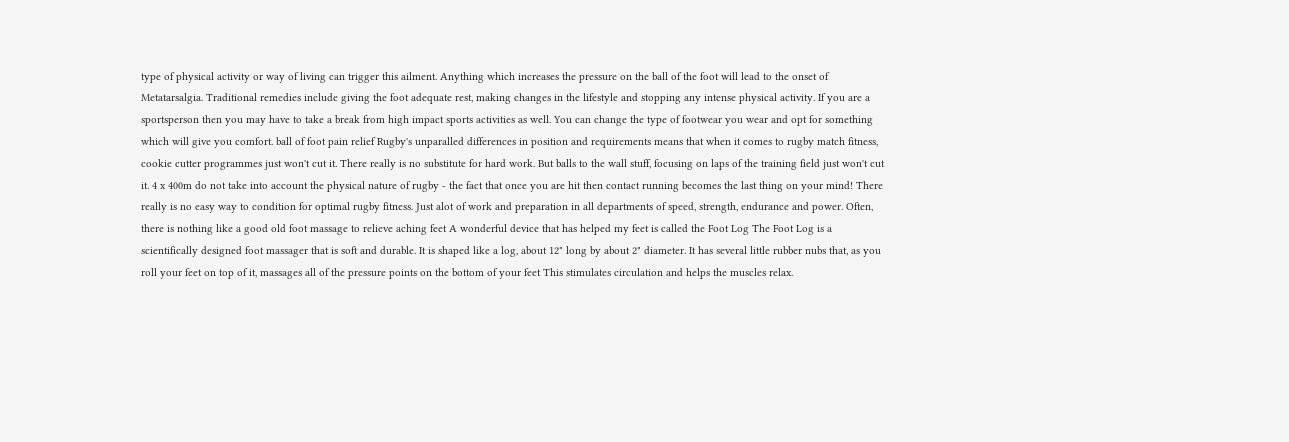type of physical activity or way of living can trigger this ailment. Anything which increases the pressure on the ball of the foot will lead to the onset of Metatarsalgia. Traditional remedies include giving the foot adequate rest, making changes in the lifestyle and stopping any intense physical activity. If you are a sportsperson then you may have to take a break from high impact sports activities as well. You can change the type of footwear you wear and opt for something which will give you comfort. ball of foot pain relief Rugby's unparalled differences in position and requirements means that when it comes to rugby match fitness, cookie cutter programmes just won't cut it. There really is no substitute for hard work. But balls to the wall stuff, focusing on laps of the training field just won't cut it. 4 x 400m do not take into account the physical nature of rugby - the fact that once you are hit then contact running becomes the last thing on your mind! There really is no easy way to condition for optimal rugby fitness. Just alot of work and preparation in all departments of speed, strength, endurance and power. Often, there is nothing like a good old foot massage to relieve aching feet A wonderful device that has helped my feet is called the Foot Log The Foot Log is a scientifically designed foot massager that is soft and durable. It is shaped like a log, about 12" long by about 2" diameter. It has several little rubber nubs that, as you roll your feet on top of it, massages all of the pressure points on the bottom of your feet This stimulates circulation and helps the muscles relax.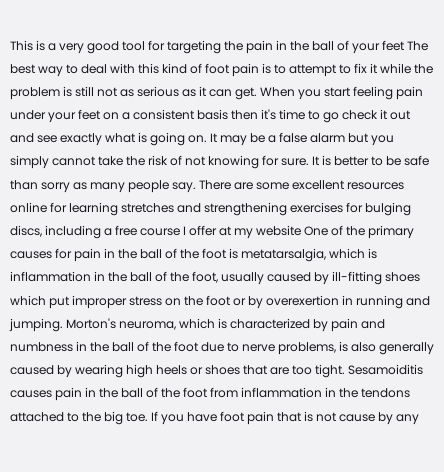This is a very good tool for targeting the pain in the ball of your feet The best way to deal with this kind of foot pain is to attempt to fix it while the problem is still not as serious as it can get. When you start feeling pain under your feet on a consistent basis then it's time to go check it out and see exactly what is going on. It may be a false alarm but you simply cannot take the risk of not knowing for sure. It is better to be safe than sorry as many people say. There are some excellent resources online for learning stretches and strengthening exercises for bulging discs, including a free course I offer at my website One of the primary causes for pain in the ball of the foot is metatarsalgia, which is inflammation in the ball of the foot, usually caused by ill-fitting shoes which put improper stress on the foot or by overexertion in running and jumping. Morton's neuroma, which is characterized by pain and numbness in the ball of the foot due to nerve problems, is also generally caused by wearing high heels or shoes that are too tight. Sesamoiditis causes pain in the ball of the foot from inflammation in the tendons attached to the big toe. If you have foot pain that is not cause by any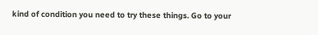kind of condition you need to try these things. Go to your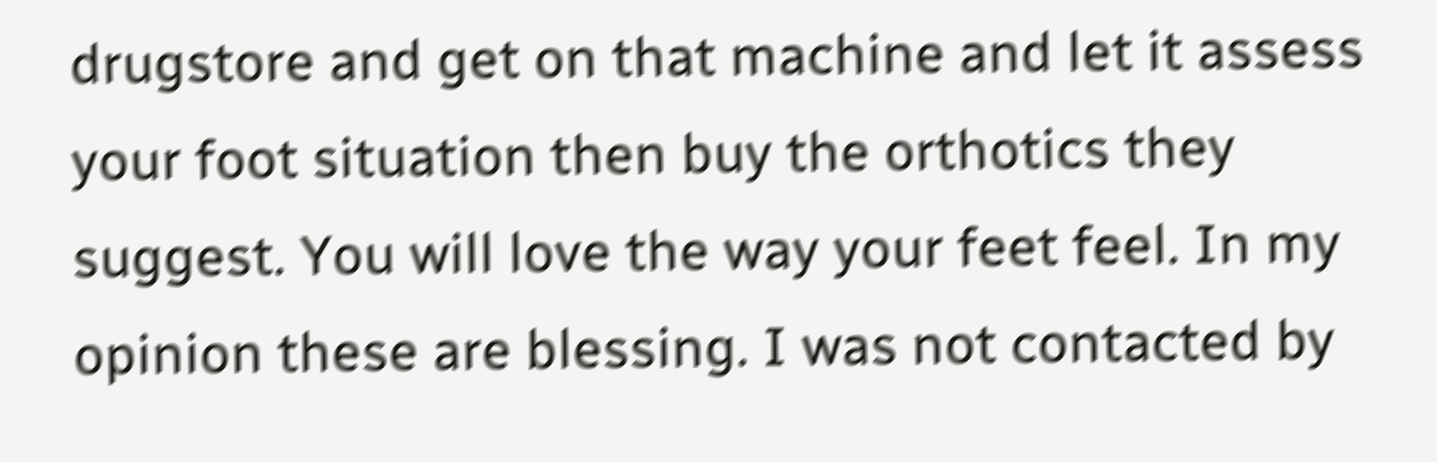drugstore and get on that machine and let it assess your foot situation then buy the orthotics they suggest. You will love the way your feet feel. In my opinion these are blessing. I was not contacted by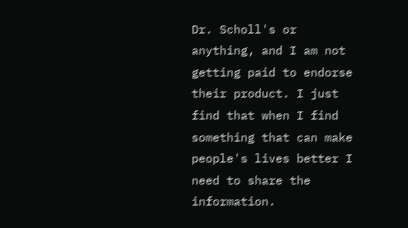Dr. Scholl's or anything, and I am not getting paid to endorse their product. I just find that when I find something that can make people's lives better I need to share the information.